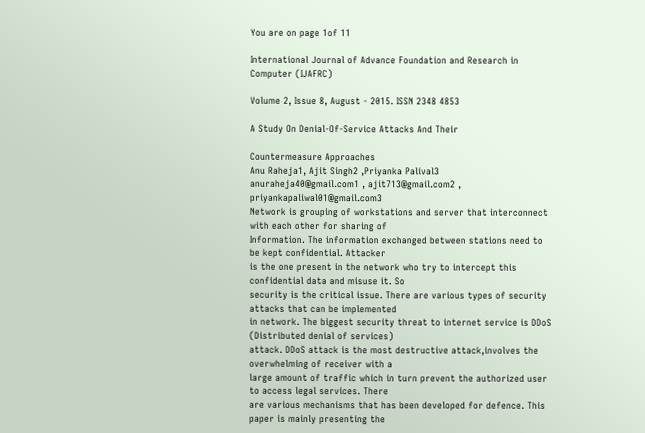You are on page 1of 11

International Journal of Advance Foundation and Research in Computer (IJAFRC)

Volume 2, Issue 8, August - 2015. ISSN 2348 4853

A Study On Denial-Of-Service Attacks And Their

Countermeasure Approaches
Anu Raheja1, Ajit Singh2 ,Priyanka Palival3
anuraheja40@gmail.com1 , ajit713@gmail.com2 , priyankapaliwal01@gmail.com3
Network is grouping of workstations and server that interconnect with each other for sharing of
Information. The information exchanged between stations need to be kept confidential. Attacker
is the one present in the network who try to intercept this confidential data and misuse it. So
security is the critical issue. There are various types of security attacks that can be implemented
in network. The biggest security threat to internet service is DDoS (Distributed denial of services)
attack. DDoS attack is the most destructive attack,involves the overwhelming of receiver with a
large amount of traffic which in turn prevent the authorized user to access legal services. There
are various mechanisms that has been developed for defence. This paper is mainly presenting the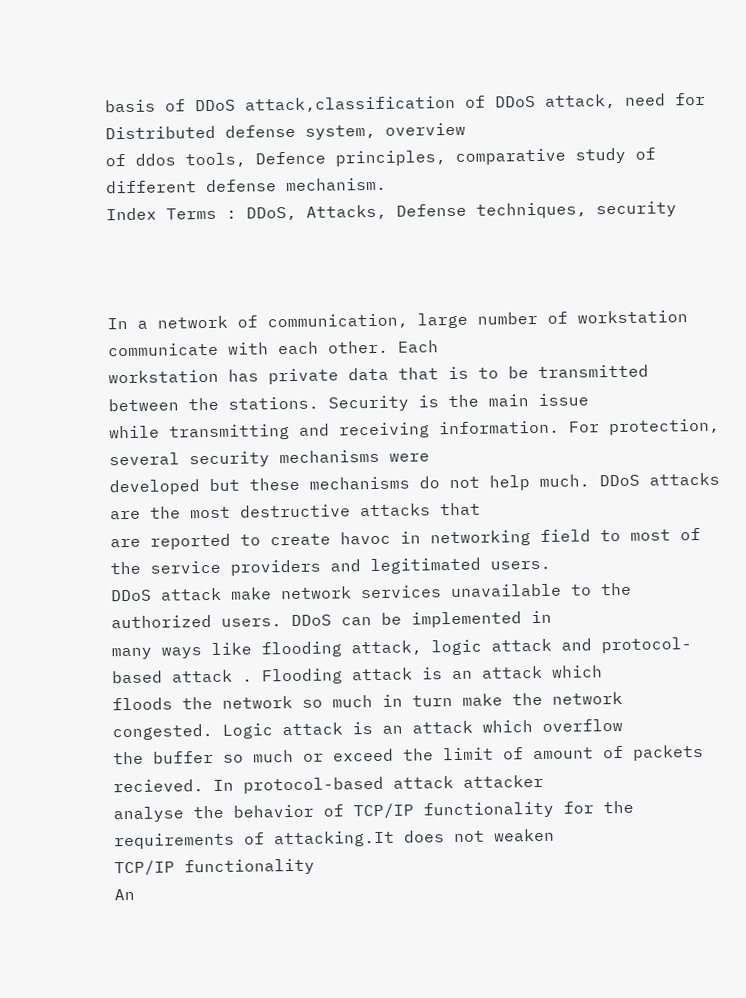basis of DDoS attack,classification of DDoS attack, need for Distributed defense system, overview
of ddos tools, Defence principles, comparative study of different defense mechanism.
Index Terms : DDoS, Attacks, Defense techniques, security



In a network of communication, large number of workstation communicate with each other. Each
workstation has private data that is to be transmitted between the stations. Security is the main issue
while transmitting and receiving information. For protection, several security mechanisms were
developed but these mechanisms do not help much. DDoS attacks are the most destructive attacks that
are reported to create havoc in networking field to most of the service providers and legitimated users.
DDoS attack make network services unavailable to the authorized users. DDoS can be implemented in
many ways like flooding attack, logic attack and protocol-based attack . Flooding attack is an attack which
floods the network so much in turn make the network congested. Logic attack is an attack which overflow
the buffer so much or exceed the limit of amount of packets recieved. In protocol-based attack attacker
analyse the behavior of TCP/IP functionality for the requirements of attacking.It does not weaken
TCP/IP functionality
An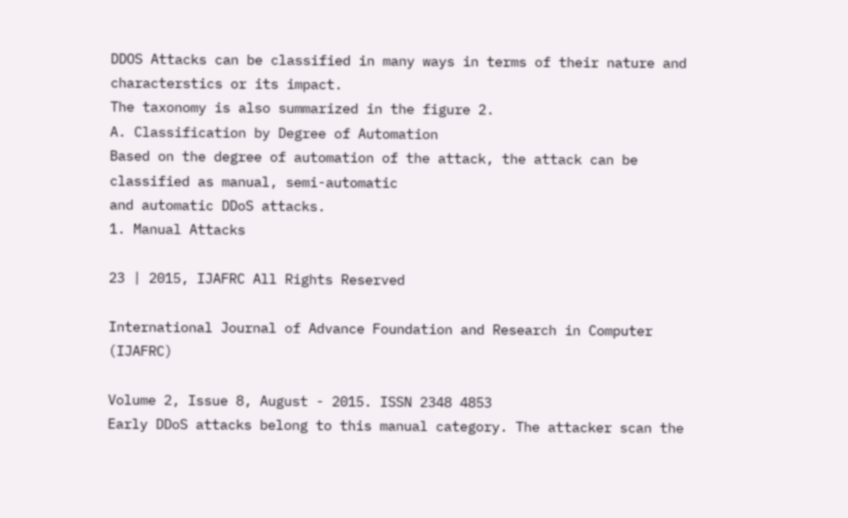DDOS Attacks can be classified in many ways in terms of their nature and characterstics or its impact.
The taxonomy is also summarized in the figure 2.
A. Classification by Degree of Automation
Based on the degree of automation of the attack, the attack can be classified as manual, semi-automatic
and automatic DDoS attacks.
1. Manual Attacks

23 | 2015, IJAFRC All Rights Reserved

International Journal of Advance Foundation and Research in Computer (IJAFRC)

Volume 2, Issue 8, August - 2015. ISSN 2348 4853
Early DDoS attacks belong to this manual category. The attacker scan the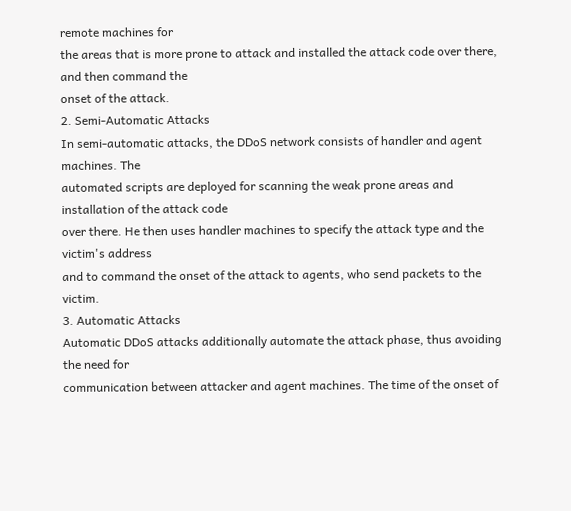remote machines for
the areas that is more prone to attack and installed the attack code over there, and then command the
onset of the attack.
2. Semi-Automatic Attacks
In semi-automatic attacks, the DDoS network consists of handler and agent machines. The
automated scripts are deployed for scanning the weak prone areas and installation of the attack code
over there. He then uses handler machines to specify the attack type and the victim's address
and to command the onset of the attack to agents, who send packets to the victim.
3. Automatic Attacks
Automatic DDoS attacks additionally automate the attack phase, thus avoiding the need for
communication between attacker and agent machines. The time of the onset of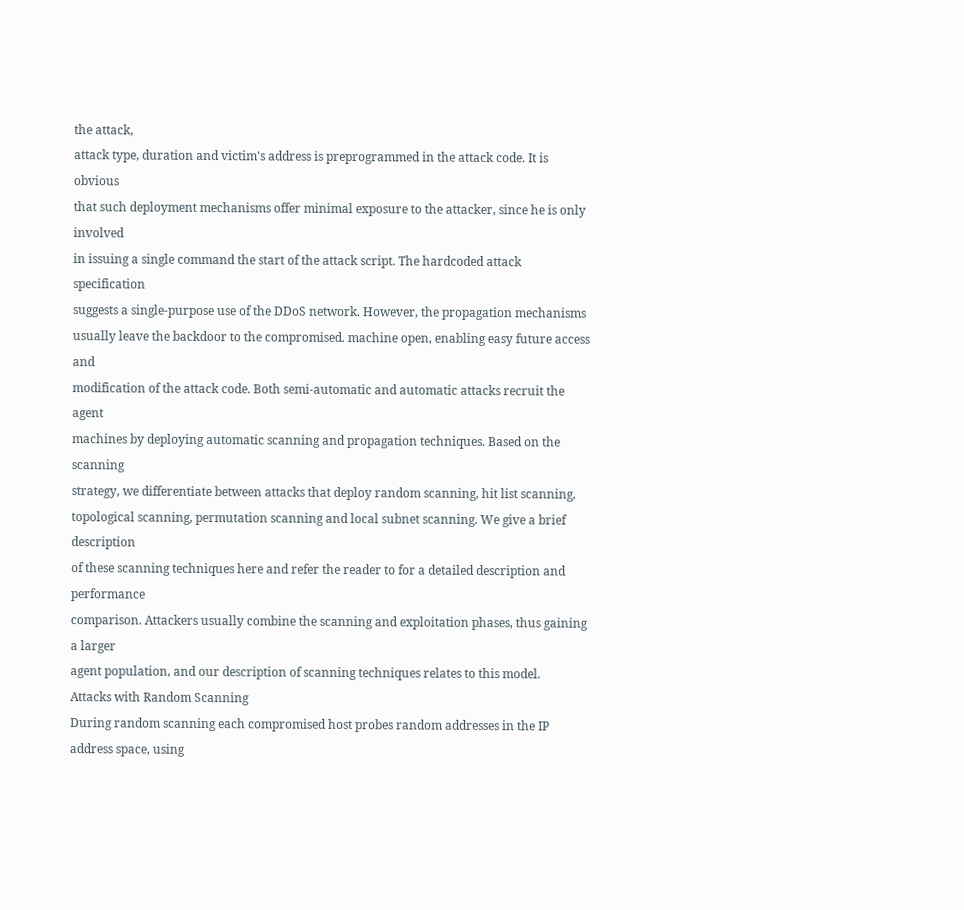the attack,
attack type, duration and victim's address is preprogrammed in the attack code. It is obvious
that such deployment mechanisms offer minimal exposure to the attacker, since he is only involved
in issuing a single command the start of the attack script. The hardcoded attack specification
suggests a single-purpose use of the DDoS network. However, the propagation mechanisms
usually leave the backdoor to the compromised. machine open, enabling easy future access and
modification of the attack code. Both semi-automatic and automatic attacks recruit the agent
machines by deploying automatic scanning and propagation techniques. Based on the scanning
strategy, we differentiate between attacks that deploy random scanning, hit list scanning,
topological scanning, permutation scanning and local subnet scanning. We give a brief description
of these scanning techniques here and refer the reader to for a detailed description and performance
comparison. Attackers usually combine the scanning and exploitation phases, thus gaining a larger
agent population, and our description of scanning techniques relates to this model.
Attacks with Random Scanning
During random scanning each compromised host probes random addresses in the IP address space, using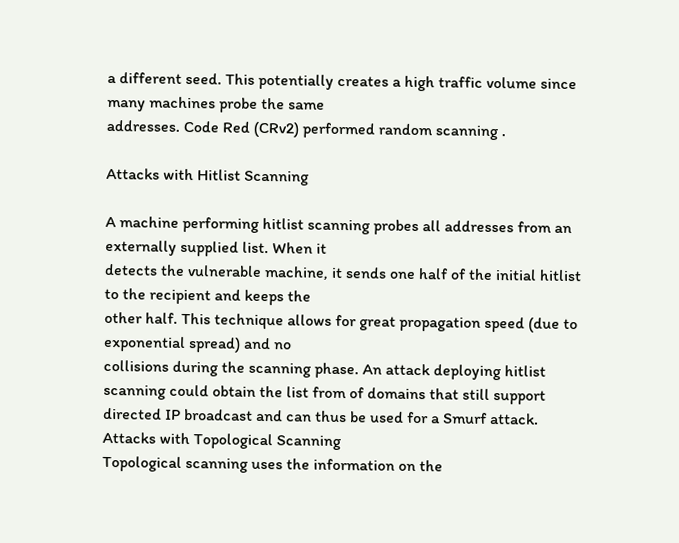a different seed. This potentially creates a high traffic volume since many machines probe the same
addresses. Code Red (CRv2) performed random scanning .

Attacks with Hitlist Scanning

A machine performing hitlist scanning probes all addresses from an externally supplied list. When it
detects the vulnerable machine, it sends one half of the initial hitlist to the recipient and keeps the
other half. This technique allows for great propagation speed (due to exponential spread) and no
collisions during the scanning phase. An attack deploying hitlist scanning could obtain the list from of domains that still support directed IP broadcast and can thus be used for a Smurf attack.
Attacks with Topological Scanning
Topological scanning uses the information on the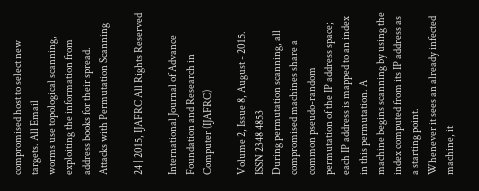compromised host to select new targets. All Email
worms use topological scanning, exploiting the information from address books for their spread.
Attacks with Permutation Scanning

24 | 2015, IJAFRC All Rights Reserved

International Journal of Advance Foundation and Research in Computer (IJAFRC)

Volume 2, Issue 8, August - 2015. ISSN 2348 4853
During permutation scanning, all compromised machines share a common pseudo-random
permutation of the IP address space; each IP address is mapped to an index in this permutation. A
machine begins scanning by using the index computed from its IP address as a starting point.
Whenever it sees an already infected machine, it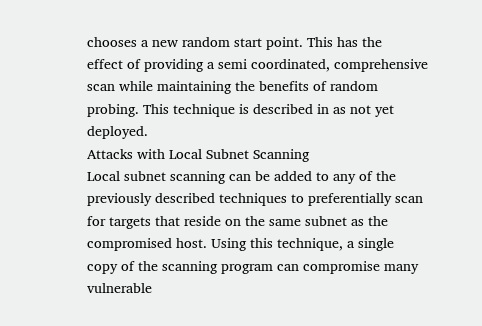chooses a new random start point. This has the
effect of providing a semi coordinated, comprehensive scan while maintaining the benefits of random
probing. This technique is described in as not yet deployed.
Attacks with Local Subnet Scanning
Local subnet scanning can be added to any of the previously described techniques to preferentially scan
for targets that reside on the same subnet as the compromised host. Using this technique, a single
copy of the scanning program can compromise many vulnerable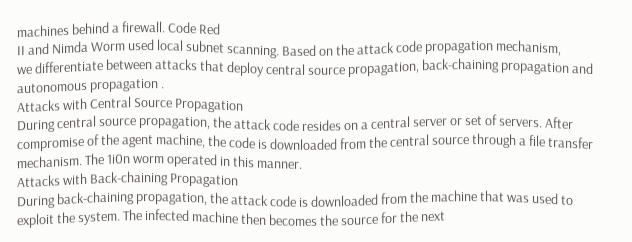machines behind a firewall. Code Red
II and Nimda Worm used local subnet scanning. Based on the attack code propagation mechanism,
we differentiate between attacks that deploy central source propagation, back-chaining propagation and
autonomous propagation .
Attacks with Central Source Propagation
During central source propagation, the attack code resides on a central server or set of servers. After
compromise of the agent machine, the code is downloaded from the central source through a file transfer
mechanism. The 1i0n worm operated in this manner.
Attacks with Back-chaining Propagation
During back-chaining propagation, the attack code is downloaded from the machine that was used to
exploit the system. The infected machine then becomes the source for the next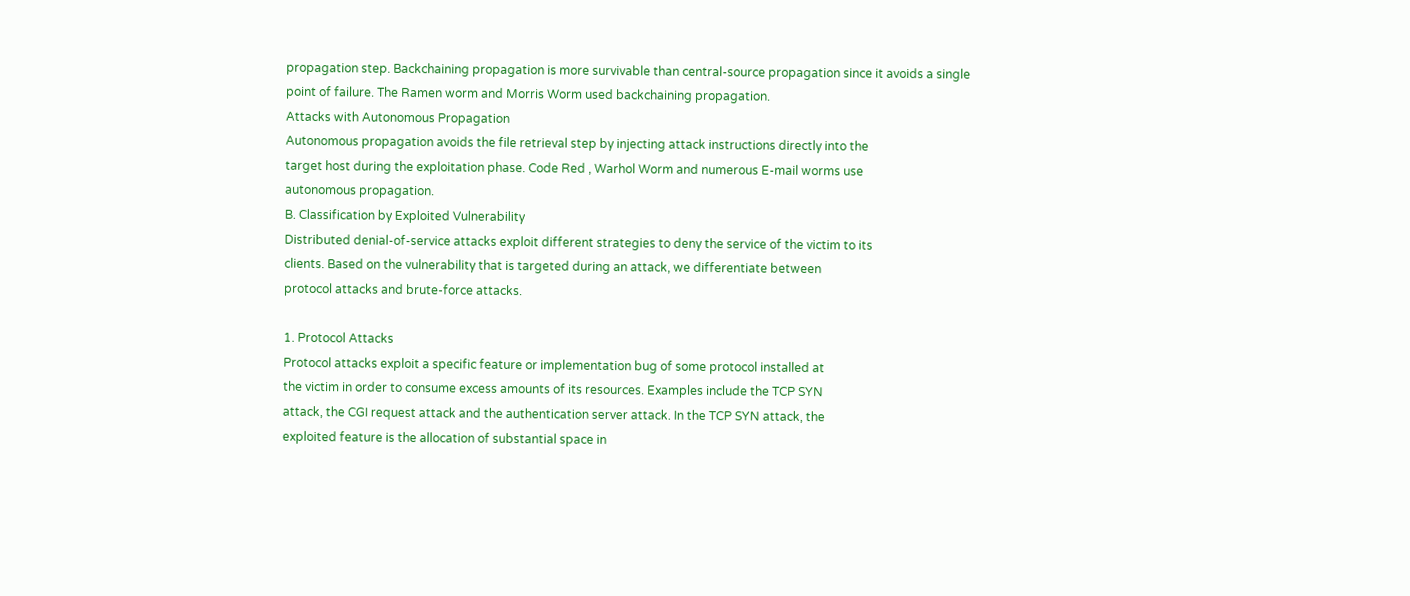propagation step. Backchaining propagation is more survivable than central-source propagation since it avoids a single
point of failure. The Ramen worm and Morris Worm used backchaining propagation.
Attacks with Autonomous Propagation
Autonomous propagation avoids the file retrieval step by injecting attack instructions directly into the
target host during the exploitation phase. Code Red , Warhol Worm and numerous E-mail worms use
autonomous propagation.
B. Classification by Exploited Vulnerability
Distributed denial-of-service attacks exploit different strategies to deny the service of the victim to its
clients. Based on the vulnerability that is targeted during an attack, we differentiate between
protocol attacks and brute-force attacks.

1. Protocol Attacks
Protocol attacks exploit a specific feature or implementation bug of some protocol installed at
the victim in order to consume excess amounts of its resources. Examples include the TCP SYN
attack, the CGI request attack and the authentication server attack. In the TCP SYN attack, the
exploited feature is the allocation of substantial space in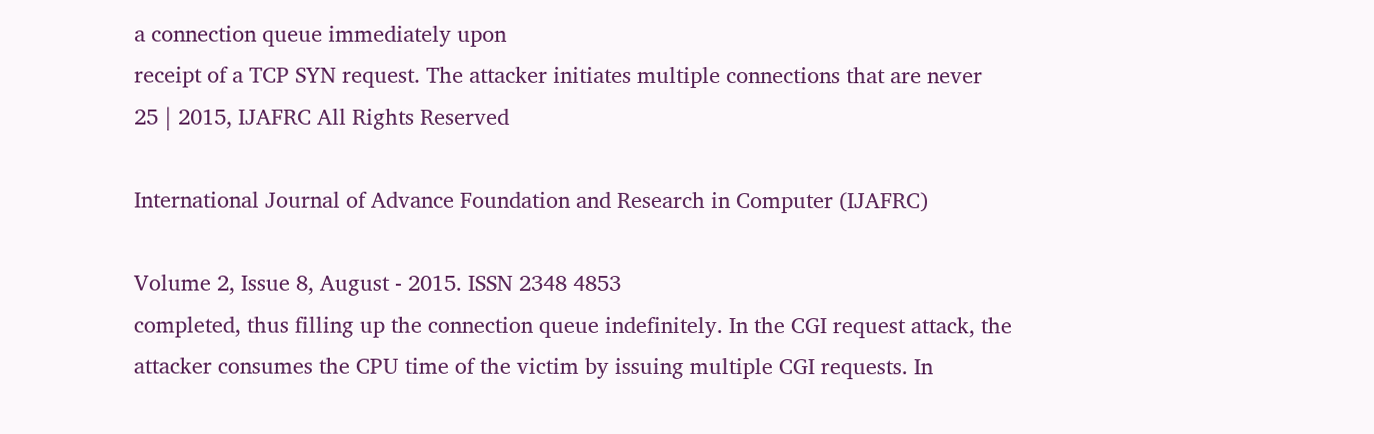a connection queue immediately upon
receipt of a TCP SYN request. The attacker initiates multiple connections that are never
25 | 2015, IJAFRC All Rights Reserved

International Journal of Advance Foundation and Research in Computer (IJAFRC)

Volume 2, Issue 8, August - 2015. ISSN 2348 4853
completed, thus filling up the connection queue indefinitely. In the CGI request attack, the
attacker consumes the CPU time of the victim by issuing multiple CGI requests. In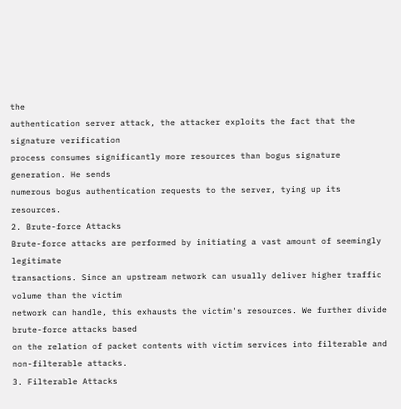the
authentication server attack, the attacker exploits the fact that the signature verification
process consumes significantly more resources than bogus signature generation. He sends
numerous bogus authentication requests to the server, tying up its resources.
2. Brute-force Attacks
Brute-force attacks are performed by initiating a vast amount of seemingly legitimate
transactions. Since an upstream network can usually deliver higher traffic volume than the victim
network can handle, this exhausts the victim's resources. We further divide brute-force attacks based
on the relation of packet contents with victim services into filterable and non-filterable attacks.
3. Filterable Attacks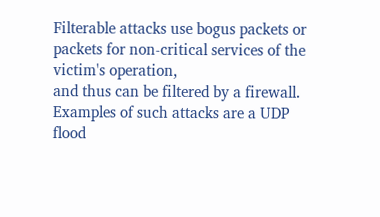Filterable attacks use bogus packets or packets for non-critical services of the victim's operation,
and thus can be filtered by a firewall. Examples of such attacks are a UDP flood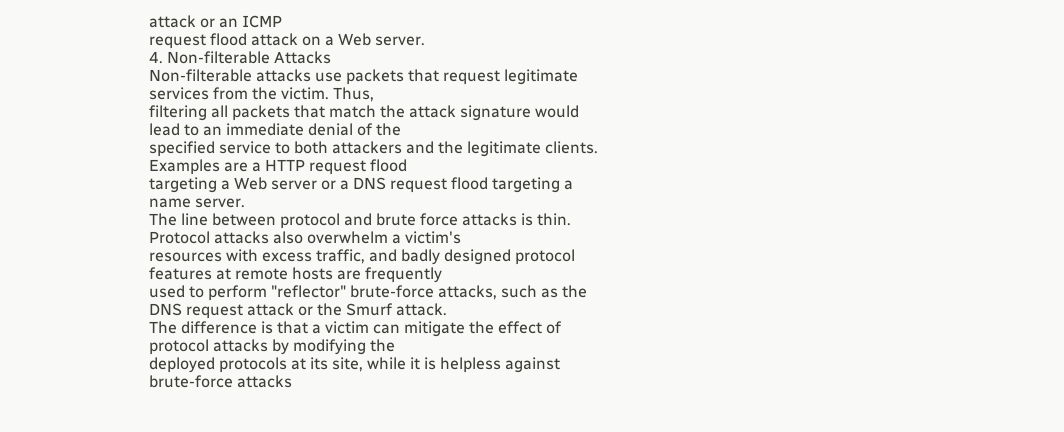attack or an ICMP
request flood attack on a Web server.
4. Non-filterable Attacks
Non-filterable attacks use packets that request legitimate services from the victim. Thus,
filtering all packets that match the attack signature would lead to an immediate denial of the
specified service to both attackers and the legitimate clients. Examples are a HTTP request flood
targeting a Web server or a DNS request flood targeting a name server.
The line between protocol and brute force attacks is thin. Protocol attacks also overwhelm a victim's
resources with excess traffic, and badly designed protocol features at remote hosts are frequently
used to perform "reflector" brute-force attacks, such as the DNS request attack or the Smurf attack.
The difference is that a victim can mitigate the effect of protocol attacks by modifying the
deployed protocols at its site, while it is helpless against brute-force attacks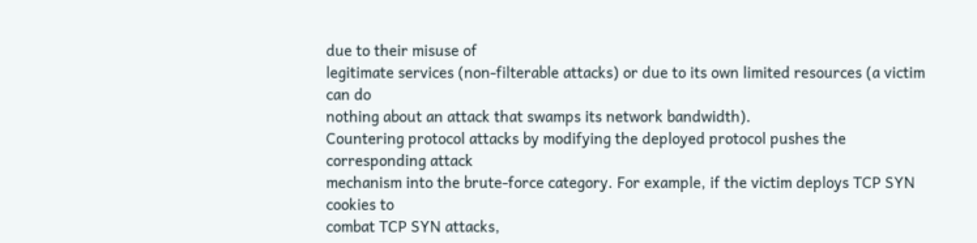due to their misuse of
legitimate services (non-filterable attacks) or due to its own limited resources (a victim can do
nothing about an attack that swamps its network bandwidth).
Countering protocol attacks by modifying the deployed protocol pushes the corresponding attack
mechanism into the brute-force category. For example, if the victim deploys TCP SYN cookies to
combat TCP SYN attacks,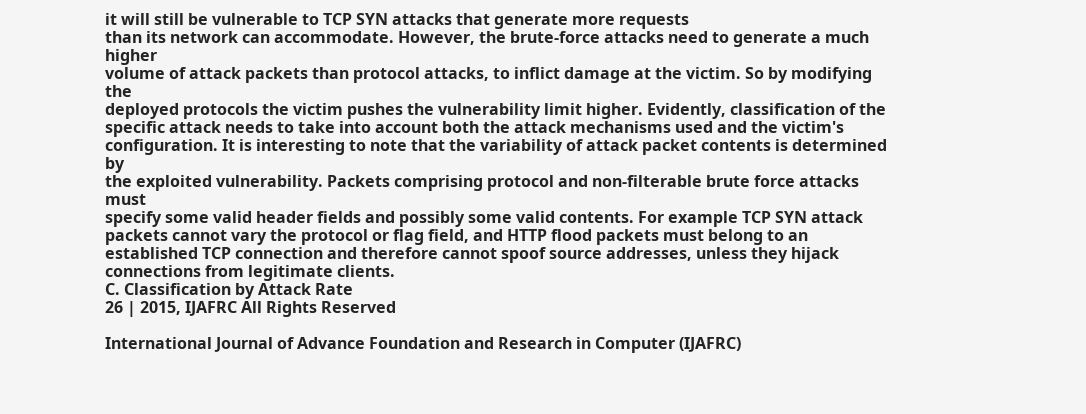it will still be vulnerable to TCP SYN attacks that generate more requests
than its network can accommodate. However, the brute-force attacks need to generate a much higher
volume of attack packets than protocol attacks, to inflict damage at the victim. So by modifying the
deployed protocols the victim pushes the vulnerability limit higher. Evidently, classification of the
specific attack needs to take into account both the attack mechanisms used and the victim's
configuration. It is interesting to note that the variability of attack packet contents is determined by
the exploited vulnerability. Packets comprising protocol and non-filterable brute force attacks must
specify some valid header fields and possibly some valid contents. For example TCP SYN attack
packets cannot vary the protocol or flag field, and HTTP flood packets must belong to an
established TCP connection and therefore cannot spoof source addresses, unless they hijack
connections from legitimate clients.
C. Classification by Attack Rate
26 | 2015, IJAFRC All Rights Reserved

International Journal of Advance Foundation and Research in Computer (IJAFRC)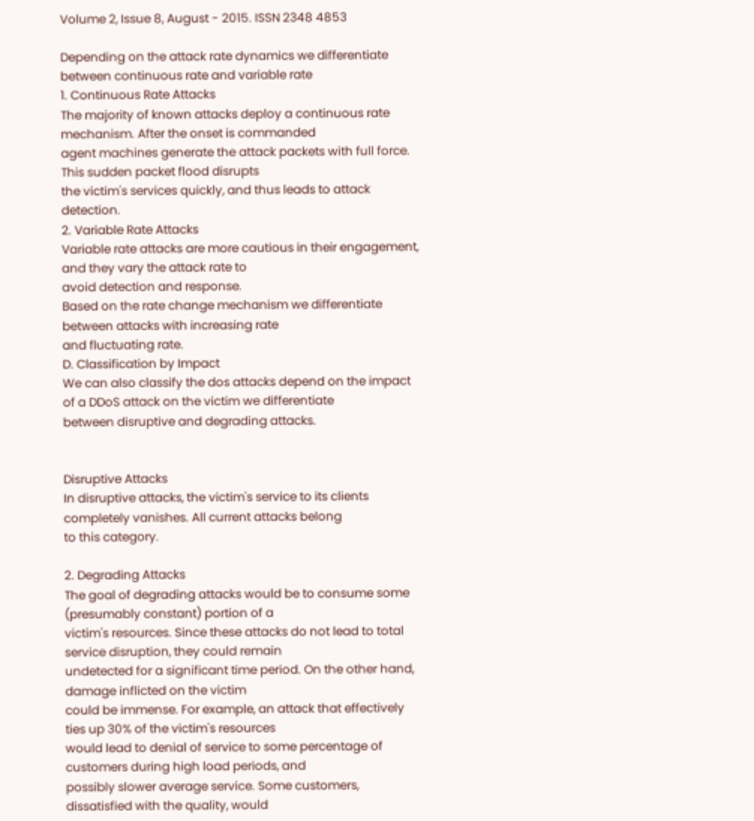Volume 2, Issue 8, August - 2015. ISSN 2348 4853

Depending on the attack rate dynamics we differentiate between continuous rate and variable rate
1. Continuous Rate Attacks
The majority of known attacks deploy a continuous rate mechanism. After the onset is commanded
agent machines generate the attack packets with full force. This sudden packet flood disrupts
the victim's services quickly, and thus leads to attack detection.
2. Variable Rate Attacks
Variable rate attacks are more cautious in their engagement, and they vary the attack rate to
avoid detection and response.
Based on the rate change mechanism we differentiate between attacks with increasing rate
and fluctuating rate.
D. Classification by Impact
We can also classify the dos attacks depend on the impact of a DDoS attack on the victim we differentiate
between disruptive and degrading attacks.


Disruptive Attacks
In disruptive attacks, the victim's service to its clients completely vanishes. All current attacks belong
to this category.

2. Degrading Attacks
The goal of degrading attacks would be to consume some (presumably constant) portion of a
victim's resources. Since these attacks do not lead to total service disruption, they could remain
undetected for a significant time period. On the other hand, damage inflicted on the victim
could be immense. For example, an attack that effectively ties up 30% of the victim's resources
would lead to denial of service to some percentage of customers during high load periods, and
possibly slower average service. Some customers, dissatisfied with the quality, would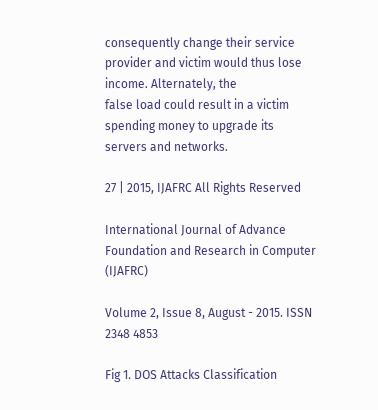consequently change their service provider and victim would thus lose income. Alternately, the
false load could result in a victim spending money to upgrade its servers and networks.

27 | 2015, IJAFRC All Rights Reserved

International Journal of Advance Foundation and Research in Computer (IJAFRC)

Volume 2, Issue 8, August - 2015. ISSN 2348 4853

Fig 1. DOS Attacks Classification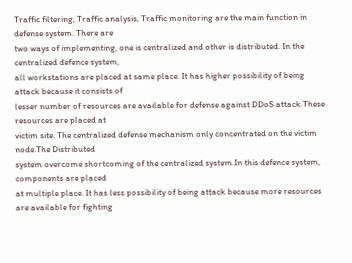Traffic filtering, Traffic analysis, Traffic monitoring are the main function in defense system. There are
two ways of implementing, one is centralized and other is distributed. In the centralized defence system,
all workstations are placed at same place. It has higher possibility of being attack because it consists of
lesser number of resources are available for defense against DDoS attack.These resources are placed at
victim site. The centralized defense mechanism only concentrated on the victim node.The Distributed
system overcome shortcoming of the centralized system.In this defence system, components are placed
at multiple place. It has less possibility of being attack because more resources are available for fighting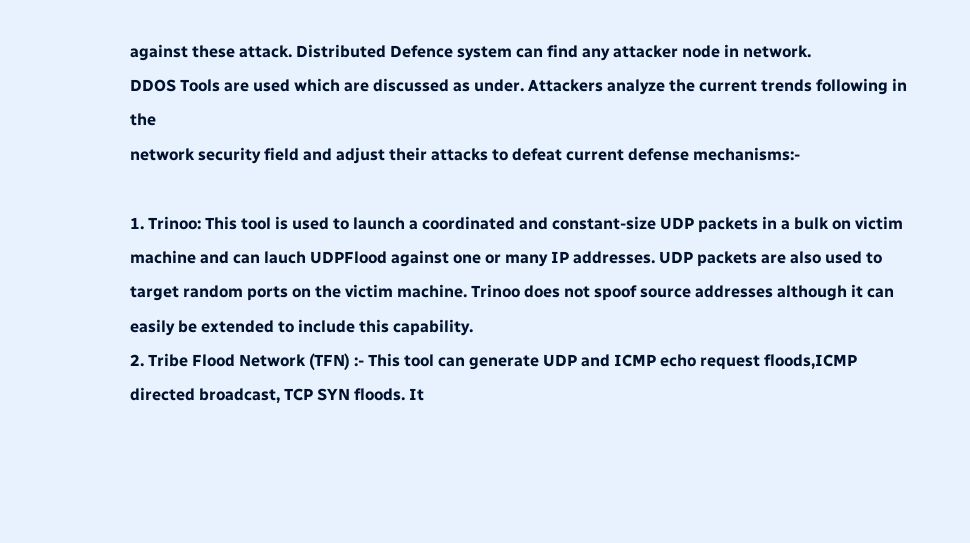against these attack. Distributed Defence system can find any attacker node in network.
DDOS Tools are used which are discussed as under. Attackers analyze the current trends following in the
network security field and adjust their attacks to defeat current defense mechanisms:-

1. Trinoo: This tool is used to launch a coordinated and constant-size UDP packets in a bulk on victim
machine and can lauch UDPFlood against one or many IP addresses. UDP packets are also used to
target random ports on the victim machine. Trinoo does not spoof source addresses although it can
easily be extended to include this capability.
2. Tribe Flood Network (TFN) :- This tool can generate UDP and ICMP echo request floods,ICMP
directed broadcast, TCP SYN floods. It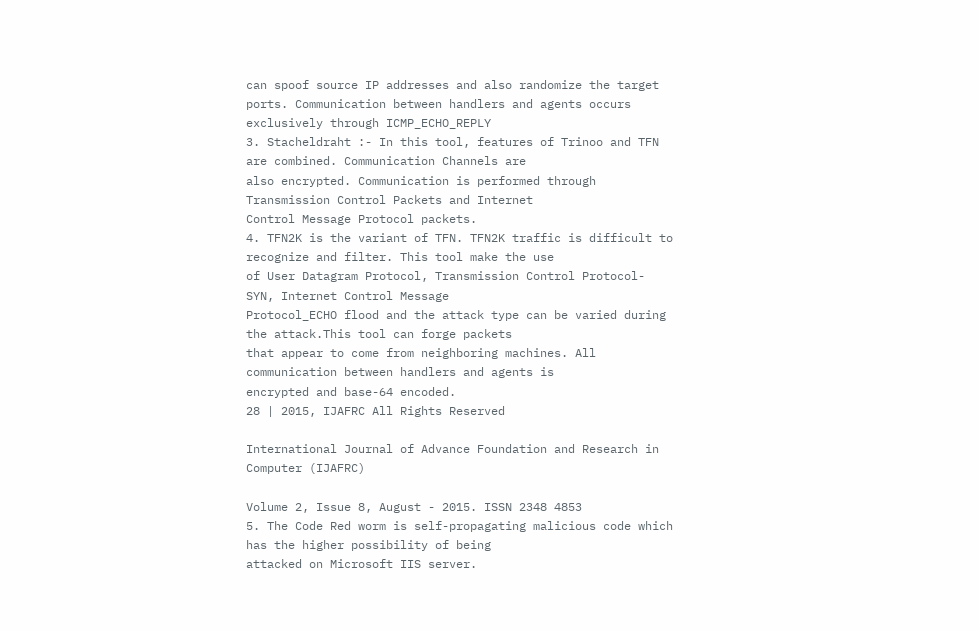can spoof source IP addresses and also randomize the target
ports. Communication between handlers and agents occurs exclusively through ICMP_ECHO_REPLY
3. Stacheldraht :- In this tool, features of Trinoo and TFN are combined. Communication Channels are
also encrypted. Communication is performed through Transmission Control Packets and Internet
Control Message Protocol packets.
4. TFN2K is the variant of TFN. TFN2K traffic is difficult to recognize and filter. This tool make the use
of User Datagram Protocol, Transmission Control Protocol- SYN, Internet Control Message
Protocol_ECHO flood and the attack type can be varied during the attack.This tool can forge packets
that appear to come from neighboring machines. All communication between handlers and agents is
encrypted and base-64 encoded.
28 | 2015, IJAFRC All Rights Reserved

International Journal of Advance Foundation and Research in Computer (IJAFRC)

Volume 2, Issue 8, August - 2015. ISSN 2348 4853
5. The Code Red worm is self-propagating malicious code which has the higher possibility of being
attacked on Microsoft IIS server.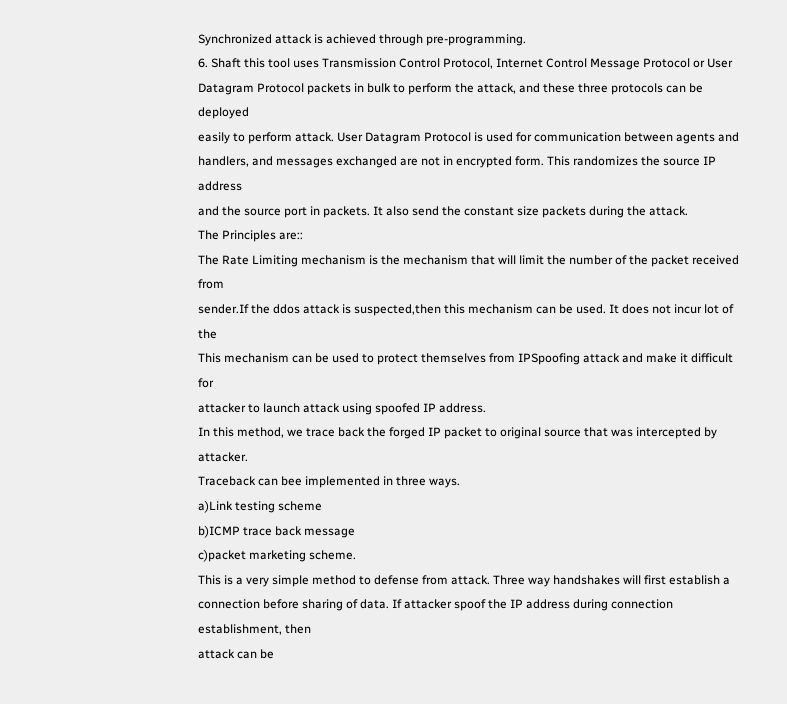Synchronized attack is achieved through pre-programming.
6. Shaft this tool uses Transmission Control Protocol, Internet Control Message Protocol or User
Datagram Protocol packets in bulk to perform the attack, and these three protocols can be deployed
easily to perform attack. User Datagram Protocol is used for communication between agents and
handlers, and messages exchanged are not in encrypted form. This randomizes the source IP address
and the source port in packets. It also send the constant size packets during the attack.
The Principles are::
The Rate Limiting mechanism is the mechanism that will limit the number of the packet received from
sender.If the ddos attack is suspected,then this mechanism can be used. It does not incur lot of the
This mechanism can be used to protect themselves from IPSpoofing attack and make it difficult for
attacker to launch attack using spoofed IP address.
In this method, we trace back the forged IP packet to original source that was intercepted by attacker.
Traceback can bee implemented in three ways.
a)Link testing scheme
b)ICMP trace back message
c)packet marketing scheme.
This is a very simple method to defense from attack. Three way handshakes will first establish a
connection before sharing of data. If attacker spoof the IP address during connection establishment, then
attack can be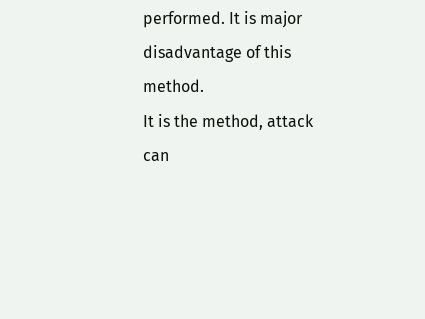performed. It is major disadvantage of this method.
It is the method, attack can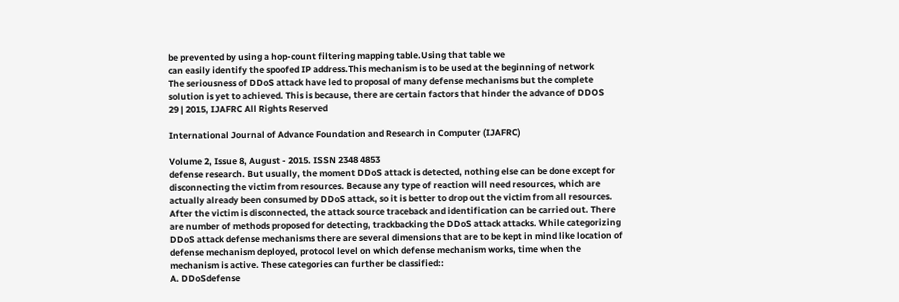be prevented by using a hop-count filtering mapping table.Using that table we
can easily identify the spoofed IP address.This mechanism is to be used at the beginning of network
The seriousness of DDoS attack have led to proposal of many defense mechanisms but the complete
solution is yet to achieved. This is because, there are certain factors that hinder the advance of DDOS
29 | 2015, IJAFRC All Rights Reserved

International Journal of Advance Foundation and Research in Computer (IJAFRC)

Volume 2, Issue 8, August - 2015. ISSN 2348 4853
defense research. But usually, the moment DDoS attack is detected, nothing else can be done except for
disconnecting the victim from resources. Because any type of reaction will need resources, which are
actually already been consumed by DDoS attack, so it is better to drop out the victim from all resources.
After the victim is disconnected, the attack source traceback and identification can be carried out. There
are number of methods proposed for detecting, trackbacking the DDoS attack attacks. While categorizing
DDoS attack defense mechanisms there are several dimensions that are to be kept in mind like location of
defense mechanism deployed, protocol level on which defense mechanism works, time when the
mechanism is active. These categories can further be classified::
A. DDoSdefense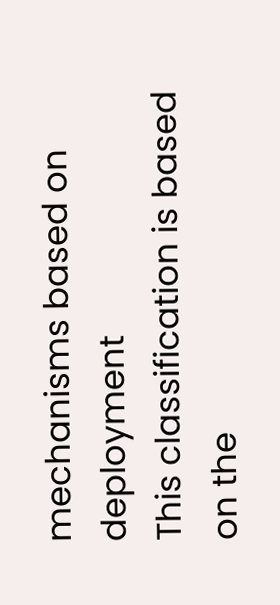mechanisms based on deployment
This classification is based on the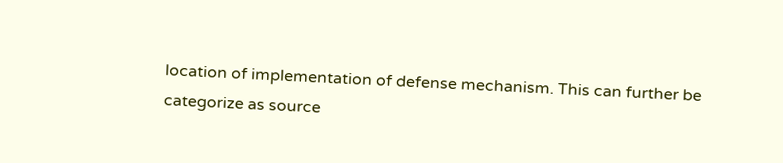location of implementation of defense mechanism. This can further be
categorize as source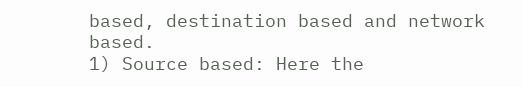based, destination based and network based.
1) Source based: Here the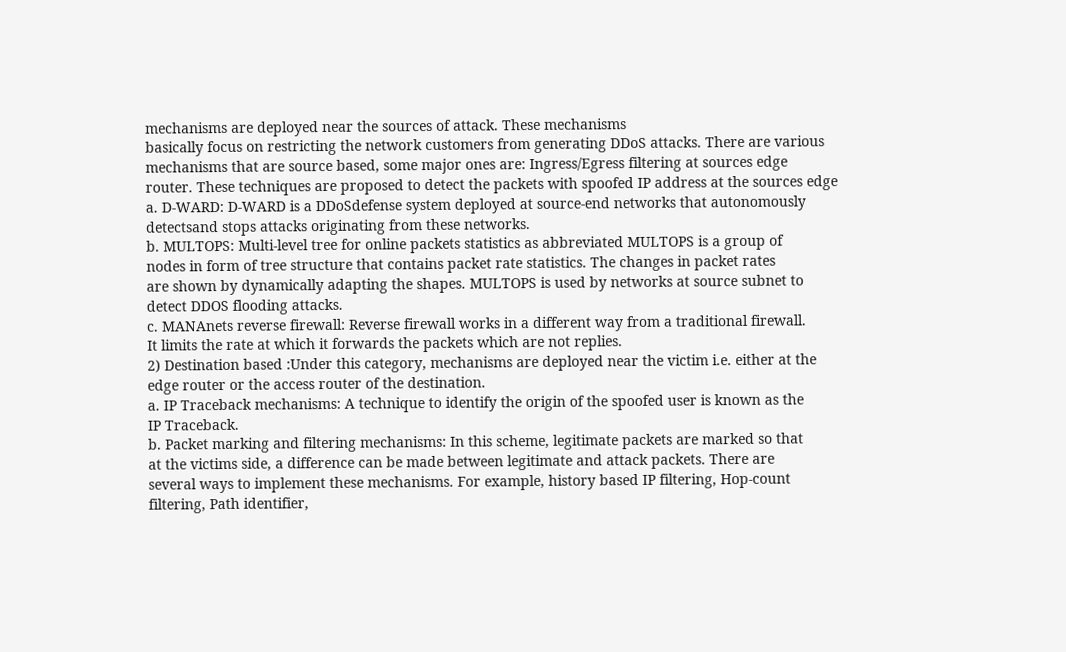mechanisms are deployed near the sources of attack. These mechanisms
basically focus on restricting the network customers from generating DDoS attacks. There are various
mechanisms that are source based, some major ones are: Ingress/Egress filtering at sources edge
router. These techniques are proposed to detect the packets with spoofed IP address at the sources edge
a. D-WARD: D-WARD is a DDoSdefense system deployed at source-end networks that autonomously
detectsand stops attacks originating from these networks.
b. MULTOPS: Multi-level tree for online packets statistics as abbreviated MULTOPS is a group of
nodes in form of tree structure that contains packet rate statistics. The changes in packet rates
are shown by dynamically adapting the shapes. MULTOPS is used by networks at source subnet to
detect DDOS flooding attacks.
c. MANAnets reverse firewall: Reverse firewall works in a different way from a traditional firewall.
It limits the rate at which it forwards the packets which are not replies.
2) Destination based :Under this category, mechanisms are deployed near the victim i.e. either at the
edge router or the access router of the destination.
a. IP Traceback mechanisms: A technique to identify the origin of the spoofed user is known as the
IP Traceback.
b. Packet marking and filtering mechanisms: In this scheme, legitimate packets are marked so that
at the victims side, a difference can be made between legitimate and attack packets. There are
several ways to implement these mechanisms. For example, history based IP filtering, Hop-count
filtering, Path identifier,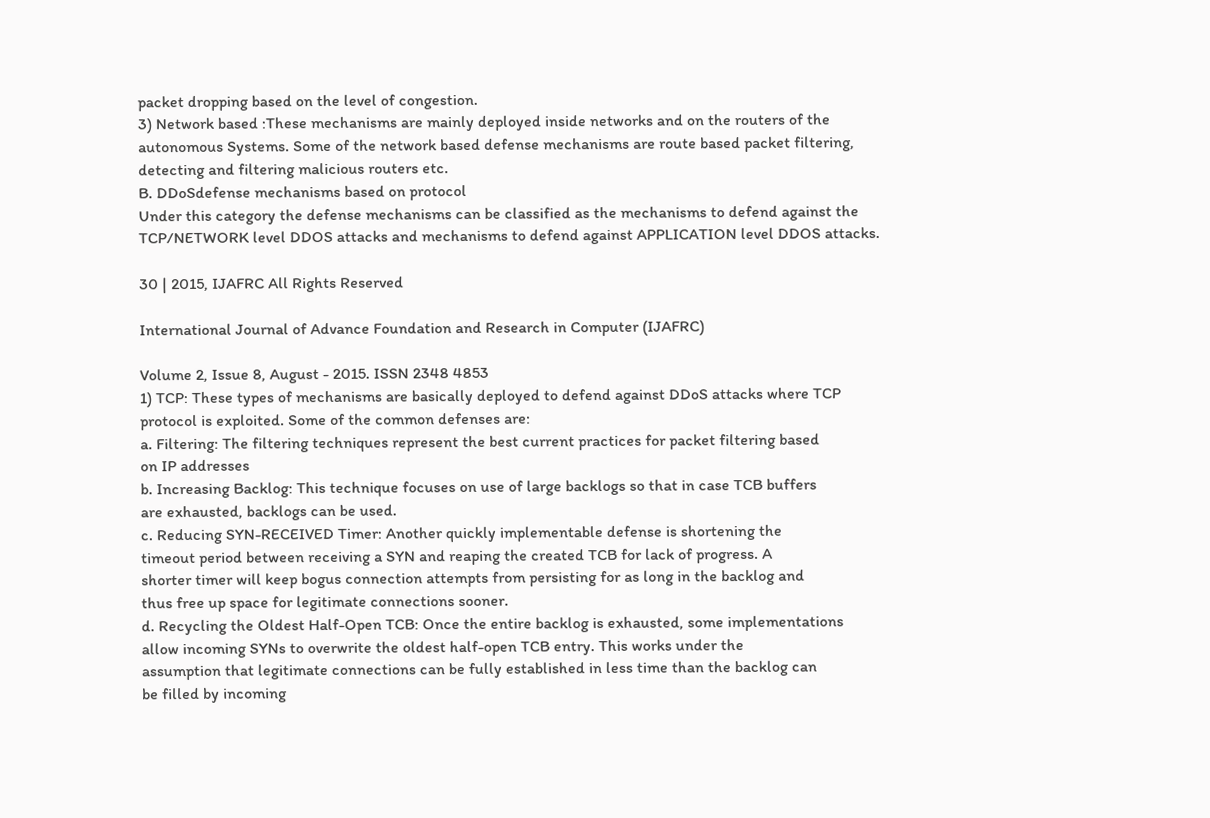packet dropping based on the level of congestion.
3) Network based :These mechanisms are mainly deployed inside networks and on the routers of the
autonomous Systems. Some of the network based defense mechanisms are route based packet filtering,
detecting and filtering malicious routers etc.
B. DDoSdefense mechanisms based on protocol
Under this category the defense mechanisms can be classified as the mechanisms to defend against the
TCP/NETWORK level DDOS attacks and mechanisms to defend against APPLICATION level DDOS attacks.

30 | 2015, IJAFRC All Rights Reserved

International Journal of Advance Foundation and Research in Computer (IJAFRC)

Volume 2, Issue 8, August - 2015. ISSN 2348 4853
1) TCP: These types of mechanisms are basically deployed to defend against DDoS attacks where TCP
protocol is exploited. Some of the common defenses are:
a. Filtering: The filtering techniques represent the best current practices for packet filtering based
on IP addresses
b. Increasing Backlog: This technique focuses on use of large backlogs so that in case TCB buffers
are exhausted, backlogs can be used.
c. Reducing SYN-RECEIVED Timer: Another quickly implementable defense is shortening the
timeout period between receiving a SYN and reaping the created TCB for lack of progress. A
shorter timer will keep bogus connection attempts from persisting for as long in the backlog and
thus free up space for legitimate connections sooner.
d. Recycling the Oldest Half-Open TCB: Once the entire backlog is exhausted, some implementations
allow incoming SYNs to overwrite the oldest half-open TCB entry. This works under the
assumption that legitimate connections can be fully established in less time than the backlog can
be filled by incoming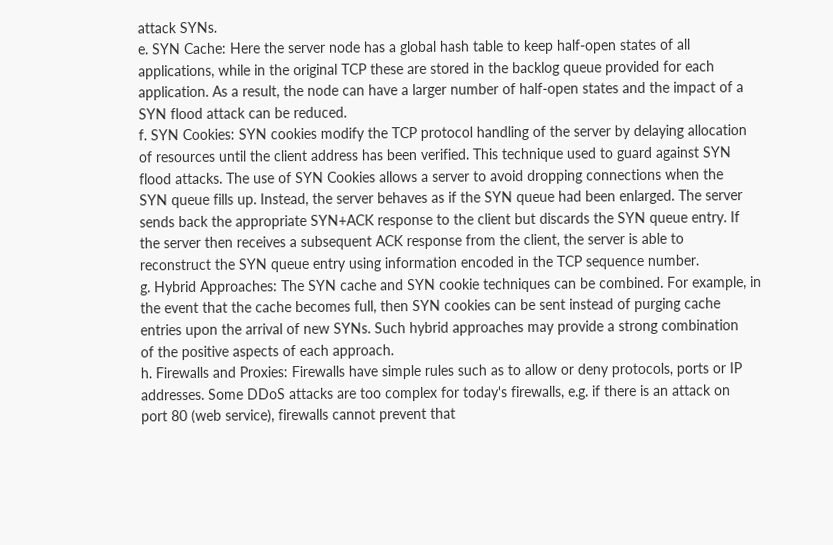attack SYNs.
e. SYN Cache: Here the server node has a global hash table to keep half-open states of all
applications, while in the original TCP these are stored in the backlog queue provided for each
application. As a result, the node can have a larger number of half-open states and the impact of a
SYN flood attack can be reduced.
f. SYN Cookies: SYN cookies modify the TCP protocol handling of the server by delaying allocation
of resources until the client address has been verified. This technique used to guard against SYN
flood attacks. The use of SYN Cookies allows a server to avoid dropping connections when the
SYN queue fills up. Instead, the server behaves as if the SYN queue had been enlarged. The server
sends back the appropriate SYN+ACK response to the client but discards the SYN queue entry. If
the server then receives a subsequent ACK response from the client, the server is able to
reconstruct the SYN queue entry using information encoded in the TCP sequence number.
g. Hybrid Approaches: The SYN cache and SYN cookie techniques can be combined. For example, in
the event that the cache becomes full, then SYN cookies can be sent instead of purging cache
entries upon the arrival of new SYNs. Such hybrid approaches may provide a strong combination
of the positive aspects of each approach.
h. Firewalls and Proxies: Firewalls have simple rules such as to allow or deny protocols, ports or IP
addresses. Some DDoS attacks are too complex for today's firewalls, e.g. if there is an attack on
port 80 (web service), firewalls cannot prevent that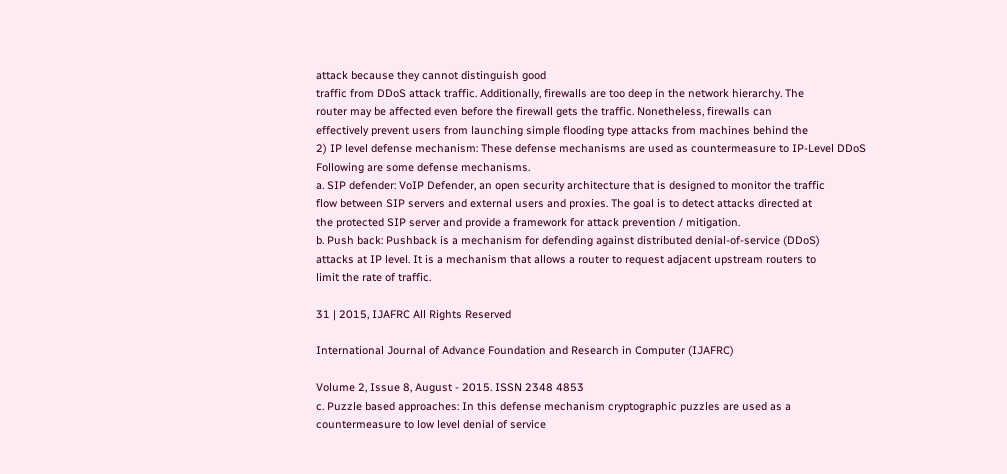attack because they cannot distinguish good
traffic from DDoS attack traffic. Additionally, firewalls are too deep in the network hierarchy. The
router may be affected even before the firewall gets the traffic. Nonetheless, firewalls can
effectively prevent users from launching simple flooding type attacks from machines behind the
2) IP level defense mechanism: These defense mechanisms are used as countermeasure to IP-Level DDoS
Following are some defense mechanisms.
a. SIP defender: VoIP Defender, an open security architecture that is designed to monitor the traffic
flow between SIP servers and external users and proxies. The goal is to detect attacks directed at
the protected SIP server and provide a framework for attack prevention / mitigation.
b. Push back: Pushback is a mechanism for defending against distributed denial-of-service (DDoS)
attacks at IP level. It is a mechanism that allows a router to request adjacent upstream routers to
limit the rate of traffic.

31 | 2015, IJAFRC All Rights Reserved

International Journal of Advance Foundation and Research in Computer (IJAFRC)

Volume 2, Issue 8, August - 2015. ISSN 2348 4853
c. Puzzle based approaches: In this defense mechanism cryptographic puzzles are used as a
countermeasure to low level denial of service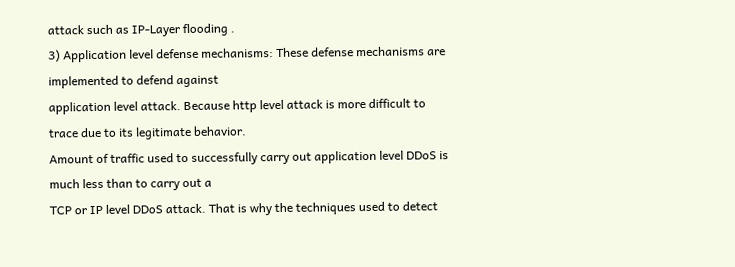attack such as IP-Layer flooding .
3) Application level defense mechanisms: These defense mechanisms are implemented to defend against
application level attack. Because http level attack is more difficult to trace due to its legitimate behavior.
Amount of traffic used to successfully carry out application level DDoS is much less than to carry out a
TCP or IP level DDoS attack. That is why the techniques used to detect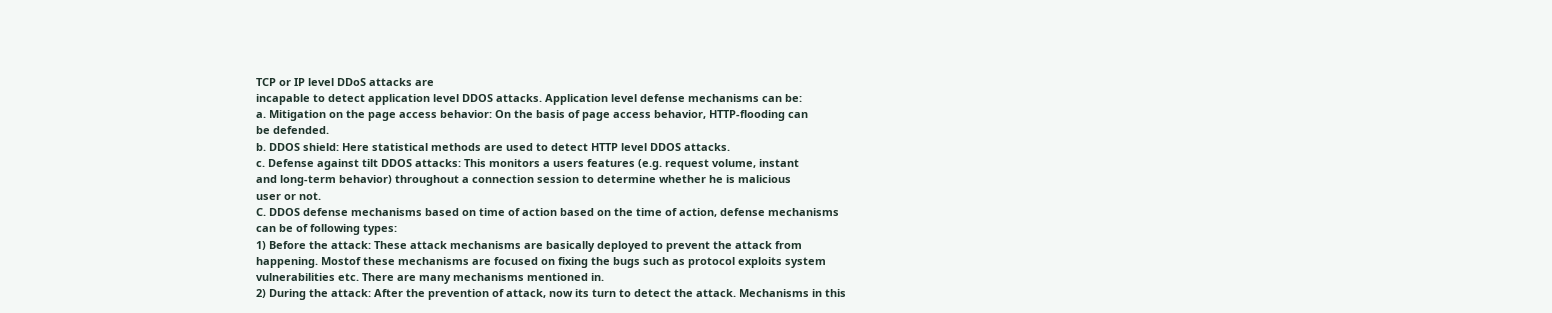TCP or IP level DDoS attacks are
incapable to detect application level DDOS attacks. Application level defense mechanisms can be:
a. Mitigation on the page access behavior: On the basis of page access behavior, HTTP-flooding can
be defended.
b. DDOS shield: Here statistical methods are used to detect HTTP level DDOS attacks.
c. Defense against tilt DDOS attacks: This monitors a users features (e.g. request volume, instant
and long-term behavior) throughout a connection session to determine whether he is malicious
user or not.
C. DDOS defense mechanisms based on time of action based on the time of action, defense mechanisms
can be of following types:
1) Before the attack: These attack mechanisms are basically deployed to prevent the attack from
happening. Mostof these mechanisms are focused on fixing the bugs such as protocol exploits system
vulnerabilities etc. There are many mechanisms mentioned in.
2) During the attack: After the prevention of attack, now its turn to detect the attack. Mechanisms in this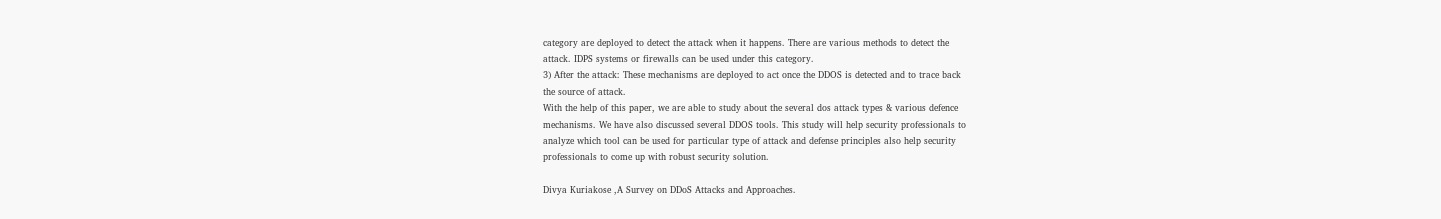category are deployed to detect the attack when it happens. There are various methods to detect the
attack. IDPS systems or firewalls can be used under this category.
3) After the attack: These mechanisms are deployed to act once the DDOS is detected and to trace back
the source of attack.
With the help of this paper, we are able to study about the several dos attack types & various defence
mechanisms. We have also discussed several DDOS tools. This study will help security professionals to
analyze which tool can be used for particular type of attack and defense principles also help security
professionals to come up with robust security solution.

Divya Kuriakose ,A Survey on DDoS Attacks and Approaches.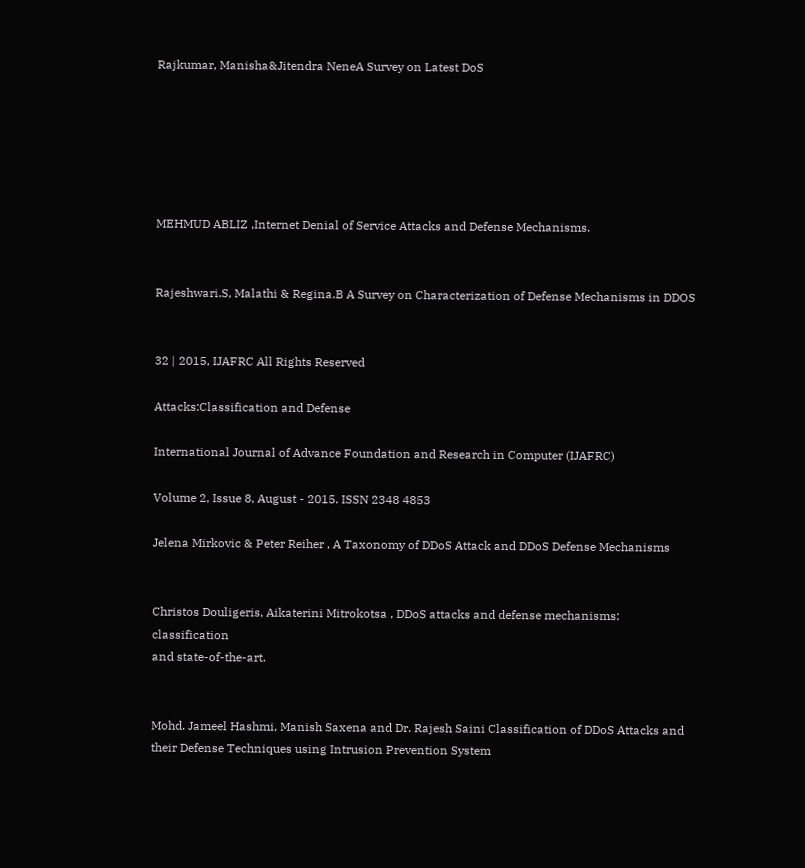Rajkumar, Manisha&Jitendra NeneA Survey on Latest DoS






MEHMUD ABLIZ ,Internet Denial of Service Attacks and Defense Mechanisms.


Rajeshwari.S, Malathi & Regina.B A Survey on Characterization of Defense Mechanisms in DDOS


32 | 2015, IJAFRC All Rights Reserved

Attacks:Classification and Defense

International Journal of Advance Foundation and Research in Computer (IJAFRC)

Volume 2, Issue 8, August - 2015. ISSN 2348 4853

Jelena Mirkovic & Peter Reiher , A Taxonomy of DDoS Attack and DDoS Defense Mechanisms


Christos Douligeris, Aikaterini Mitrokotsa , DDoS attacks and defense mechanisms: classification
and state-of-the-art.


Mohd. Jameel Hashmi, Manish Saxena and Dr. Rajesh Saini Classification of DDoS Attacks and
their Defense Techniques using Intrusion Prevention System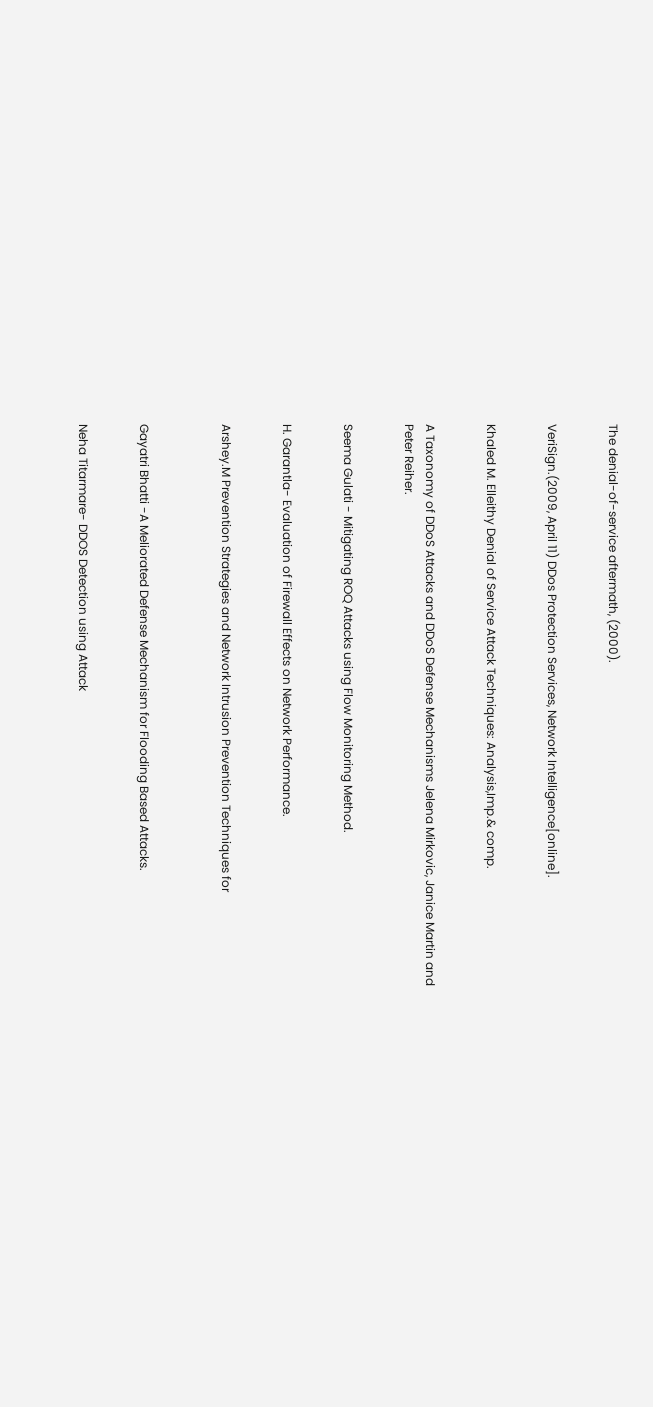The denial-of-service aftermath, (2000).


VeriSign.(2009, April 11) DDos Protection Services, Network Intelligence[online].


Khaled M. Elleithy Denial of Service Attack Techniques: Analysis,Imp.& comp.


A Taxonomy of DDoS Attacks and DDoS Defense Mechanisms Jelena Mirkovic, Janice Martin and
Peter Reiher.


Seema Gulati - Mitigating ROQ Attacks using Flow Monitoring Method.


H. Garantla- Evaluation of Firewall Effects on Network Performance.


Arshey.M Prevention Strategies and Network Intrusion Prevention Techniques for



Gayatri Bhatti -A Meliorated Defense Mechanism for Flooding Based Attacks.


Neha Titarmare- DDOS Detection using Attack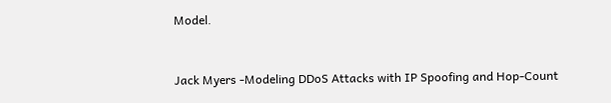Model.


Jack Myers -Modeling DDoS Attacks with IP Spoofing and Hop-Count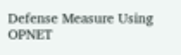Defense Measure Using
OPNET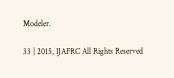Modeler.

33 | 2015, IJAFRC All Rights Reserved